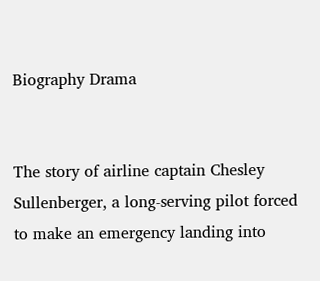Biography Drama


The story of airline captain Chesley Sullenberger, a long-serving pilot forced to make an emergency landing into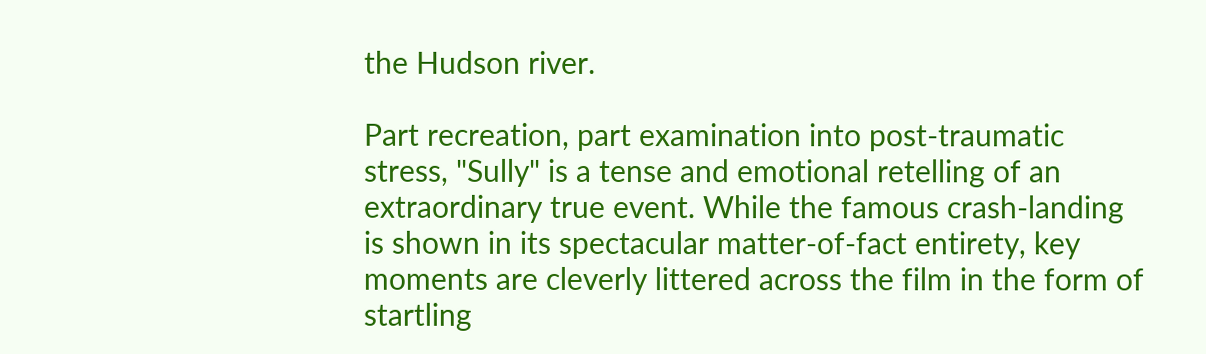the Hudson river.

Part recreation, part examination into post-traumatic stress, "Sully" is a tense and emotional retelling of an extraordinary true event. While the famous crash-landing is shown in its spectacular matter-of-fact entirety, key moments are cleverly littered across the film in the form of startling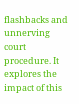flashbacks and unnerving court procedure. It explores the impact of this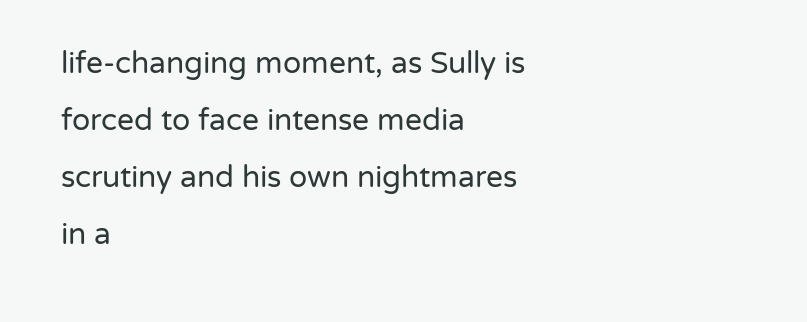life-changing moment, as Sully is forced to face intense media scrutiny and his own nightmares in a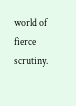world of fierce scrutiny.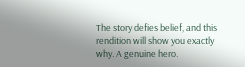The story defies belief, and this rendition will show you exactly why. A genuine hero.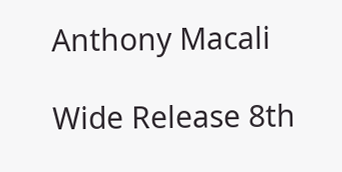Anthony Macali

Wide Release 8th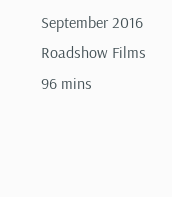September 2016
Roadshow Films 96 mins